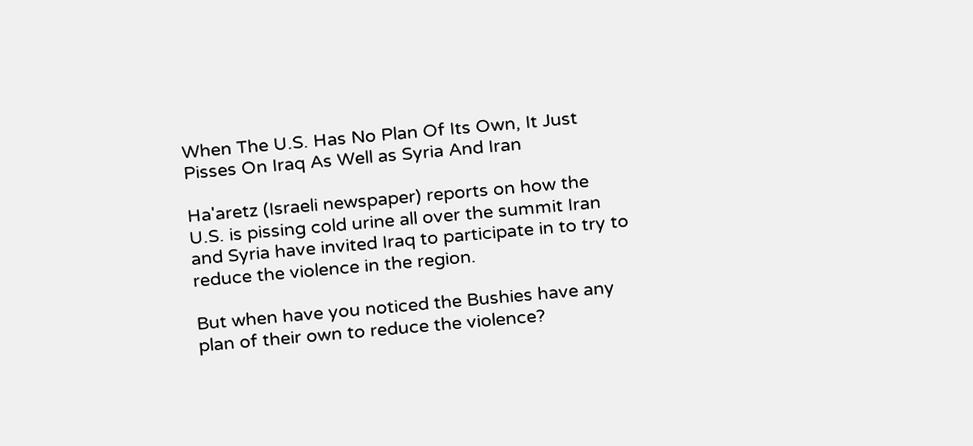When The U.S. Has No Plan Of Its Own, It Just Pisses On Iraq As Well as Syria And Iran

Ha'aretz (Israeli newspaper) reports on how the U.S. is pissing cold urine all over the summit Iran and Syria have invited Iraq to participate in to try to reduce the violence in the region.

But when have you noticed the Bushies have any plan of their own to reduce the violence?